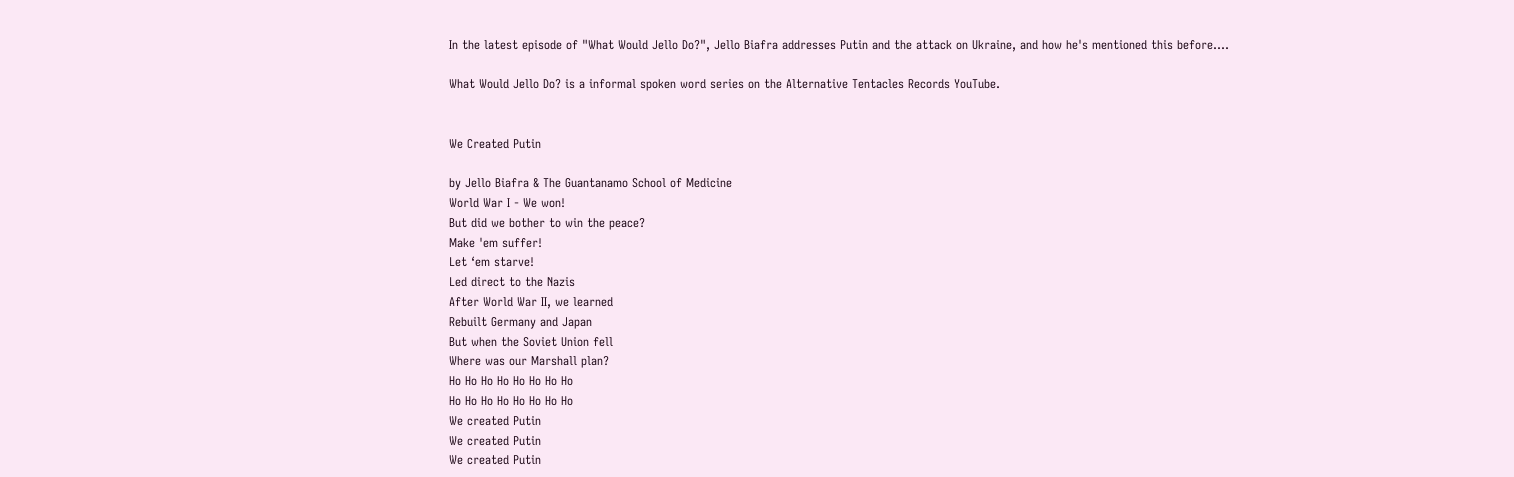In the latest episode of "What Would Jello Do?", Jello Biafra addresses Putin and the attack on Ukraine, and how he's mentioned this before....

What Would Jello Do? is a informal spoken word series on the Alternative Tentacles Records YouTube.


We Created Putin

by Jello Biafra & The Guantanamo School of Medicine
World War I - We won!
But did we bother to win the peace?
Make 'em suffer!
Let ‘em starve!
Led direct to the Nazis
After World War II, we learned
Rebuilt Germany and Japan
But when the Soviet Union fell
Where was our Marshall plan?
Ho Ho Ho Ho Ho Ho Ho Ho
Ho Ho Ho Ho Ho Ho Ho Ho
We created Putin
We created Putin
We created Putin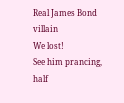Real James Bond villain
We lost!
See him prancing,
half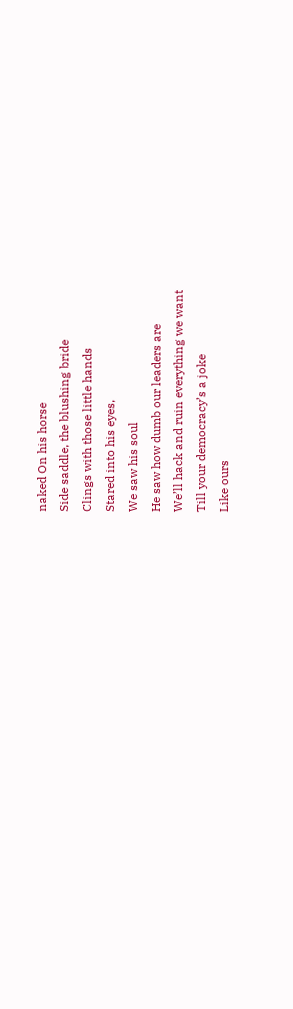naked On his horse
Side saddle, the blushing bride
Clings with those little hands
Stared into his eyes,
We saw his soul
He saw how dumb our leaders are
We’ll hack and ruin everything we want
Till your democracy’s a joke
Like ours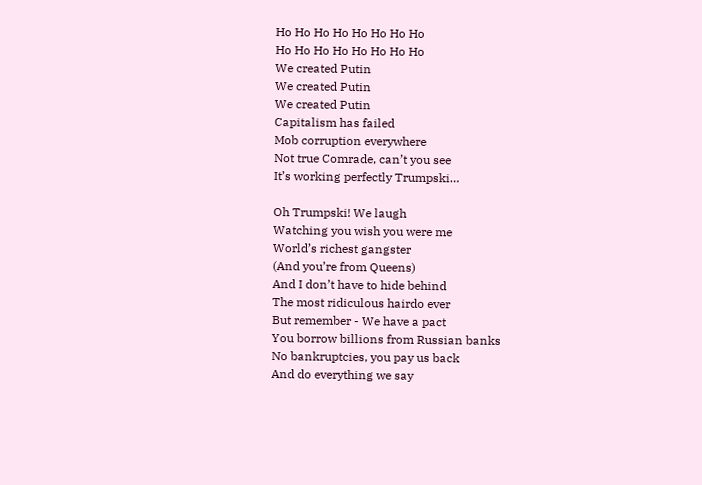Ho Ho Ho Ho Ho Ho Ho Ho
Ho Ho Ho Ho Ho Ho Ho Ho
We created Putin
We created Putin
We created Putin
Capitalism has failed
Mob corruption everywhere
Not true Comrade, can’t you see
It’s working perfectly Trumpski…

Oh Trumpski! We laugh
Watching you wish you were me
World’s richest gangster
(And you’re from Queens)
And I don’t have to hide behind
The most ridiculous hairdo ever
But remember - We have a pact
You borrow billions from Russian banks
No bankruptcies, you pay us back
And do everything we say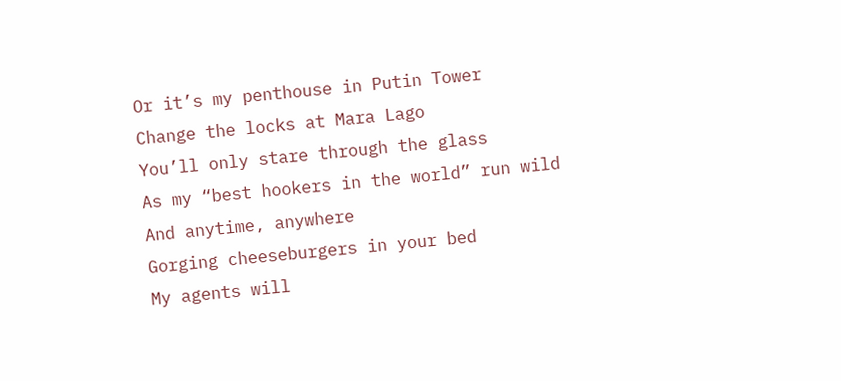Or it’s my penthouse in Putin Tower
Change the locks at Mara Lago
You’ll only stare through the glass
As my “best hookers in the world” run wild
And anytime, anywhere
Gorging cheeseburgers in your bed
My agents will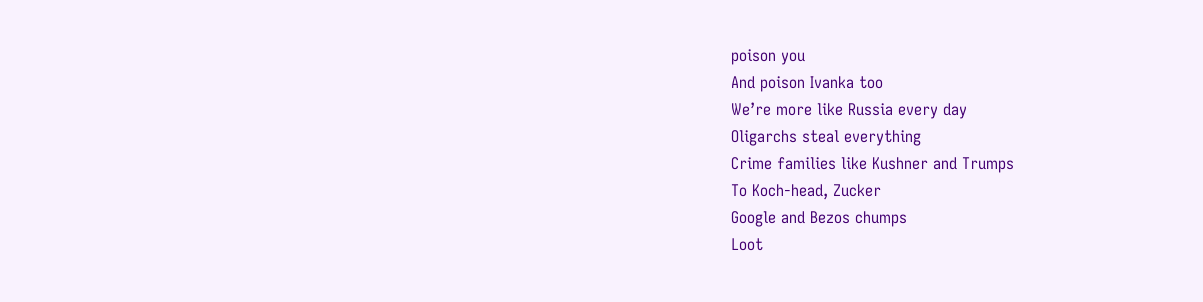poison you
And poison Ivanka too
We’re more like Russia every day
Oligarchs steal everything
Crime families like Kushner and Trumps
To Koch-head, Zucker
Google and Bezos chumps
Loot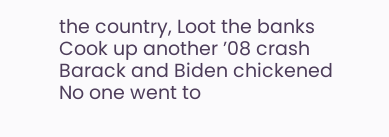the country, Loot the banks
Cook up another ’08 crash
Barack and Biden chickened
No one went to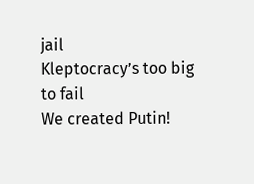jail
Kleptocracy’s too big to fail
We created Putin!